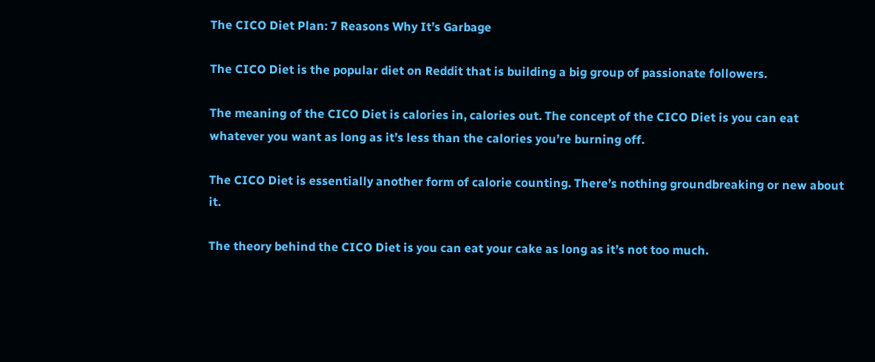The CICO Diet Plan: 7 Reasons Why It’s Garbage

The CICO Diet is the popular diet on Reddit that is building a big group of passionate followers.

The meaning of the CICO Diet is calories in, calories out. The concept of the CICO Diet is you can eat whatever you want as long as it’s less than the calories you’re burning off.

The CICO Diet is essentially another form of calorie counting. There’s nothing groundbreaking or new about it.

The theory behind the CICO Diet is you can eat your cake as long as it’s not too much.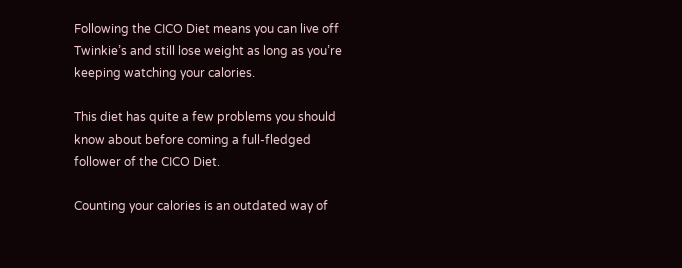Following the CICO Diet means you can live off Twinkie’s and still lose weight as long as you’re keeping watching your calories.

This diet has quite a few problems you should know about before coming a full-fledged follower of the CICO Diet.

Counting your calories is an outdated way of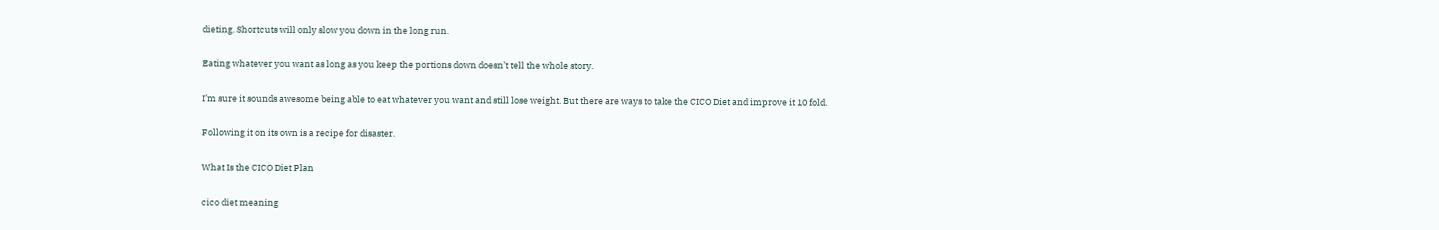dieting. Shortcuts will only slow you down in the long run.

Eating whatever you want as long as you keep the portions down doesn’t tell the whole story.

I’m sure it sounds awesome being able to eat whatever you want and still lose weight. But there are ways to take the CICO Diet and improve it 10 fold.

Following it on its own is a recipe for disaster.

What Is the CICO Diet Plan

cico diet meaning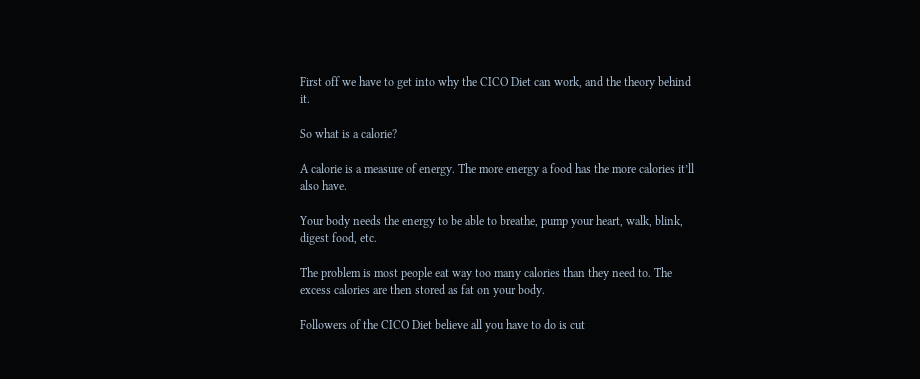First off we have to get into why the CICO Diet can work, and the theory behind it.

So what is a calorie?

A calorie is a measure of energy. The more energy a food has the more calories it’ll also have.

Your body needs the energy to be able to breathe, pump your heart, walk, blink, digest food, etc.

The problem is most people eat way too many calories than they need to. The excess calories are then stored as fat on your body.

Followers of the CICO Diet believe all you have to do is cut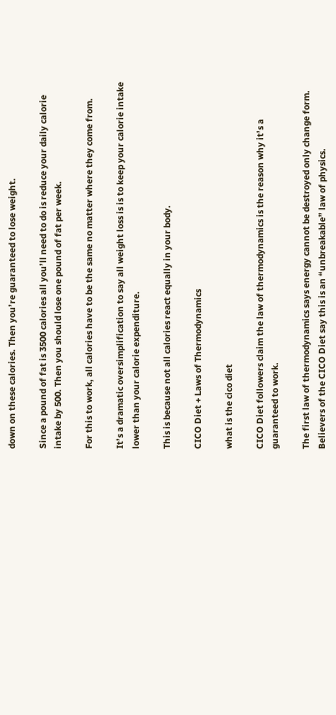down on these calories. Then you’re guaranteed to lose weight.

Since a pound of fat is 3500 calories all you’ll need to do is reduce your daily calorie intake by 500. Then you should lose one pound of fat per week.

For this to work, all calories have to be the same no matter where they come from.

It’s a dramatic oversimplification to say all weight loss is is to keep your calorie intake lower than your calorie expenditure.

This is because not all calories react equally in your body.

CICO Diet + Laws of Thermodynamics

what is the cico diet

CICO Diet followers claim the law of thermodynamics is the reason why it’s a guaranteed to work.

The first law of thermodynamics says energy cannot be destroyed only change form. Believers of the CICO Diet say this is an “unbreakable” law of physics.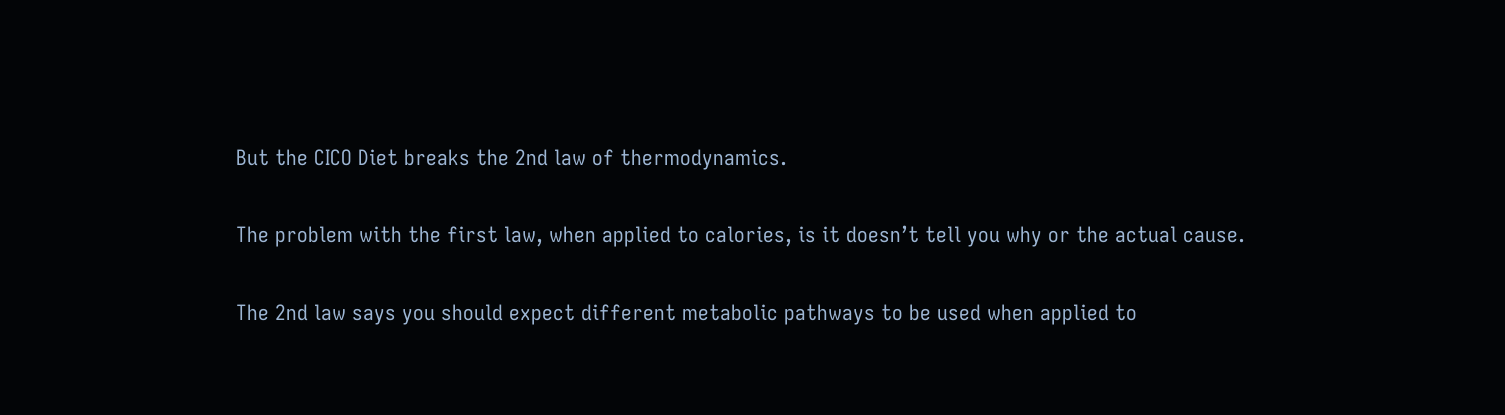But the CICO Diet breaks the 2nd law of thermodynamics.

The problem with the first law, when applied to calories, is it doesn’t tell you why or the actual cause.

The 2nd law says you should expect different metabolic pathways to be used when applied to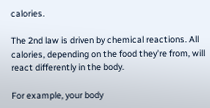calories.

The 2nd law is driven by chemical reactions. All calories, depending on the food they’re from, will react differently in the body.

For example, your body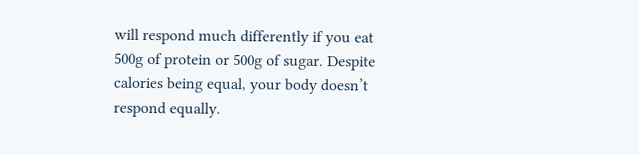will respond much differently if you eat 500g of protein or 500g of sugar. Despite calories being equal, your body doesn’t respond equally.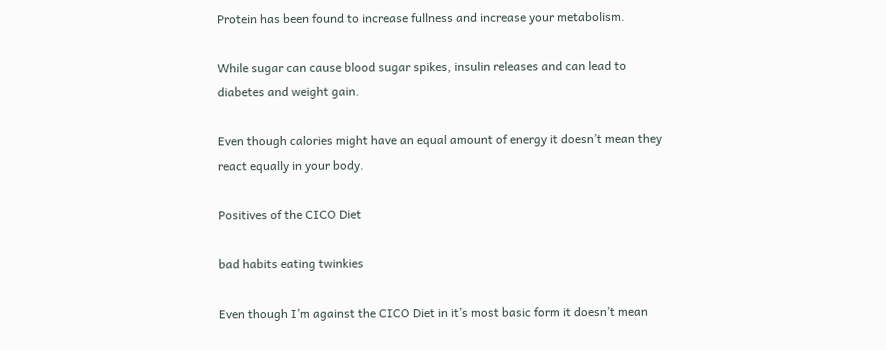Protein has been found to increase fullness and increase your metabolism.

While sugar can cause blood sugar spikes, insulin releases and can lead to diabetes and weight gain.

Even though calories might have an equal amount of energy it doesn’t mean they react equally in your body.

Positives of the CICO Diet

bad habits eating twinkies

Even though I’m against the CICO Diet in it’s most basic form it doesn’t mean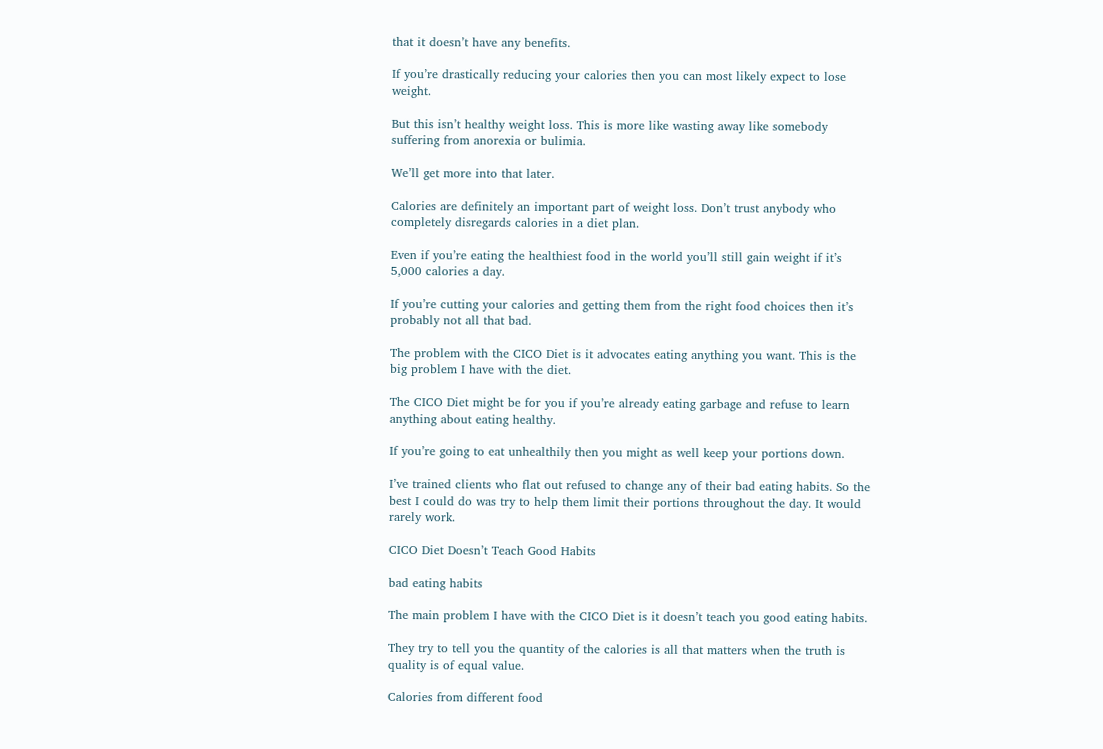that it doesn’t have any benefits.

If you’re drastically reducing your calories then you can most likely expect to lose weight.

But this isn’t healthy weight loss. This is more like wasting away like somebody suffering from anorexia or bulimia.

We’ll get more into that later.

Calories are definitely an important part of weight loss. Don’t trust anybody who completely disregards calories in a diet plan.

Even if you’re eating the healthiest food in the world you’ll still gain weight if it’s 5,000 calories a day.

If you’re cutting your calories and getting them from the right food choices then it’s probably not all that bad.

The problem with the CICO Diet is it advocates eating anything you want. This is the big problem I have with the diet.

The CICO Diet might be for you if you’re already eating garbage and refuse to learn anything about eating healthy.

If you’re going to eat unhealthily then you might as well keep your portions down.

I’ve trained clients who flat out refused to change any of their bad eating habits. So the best I could do was try to help them limit their portions throughout the day. It would rarely work.

CICO Diet Doesn’t Teach Good Habits

bad eating habits

The main problem I have with the CICO Diet is it doesn’t teach you good eating habits.

They try to tell you the quantity of the calories is all that matters when the truth is quality is of equal value.

Calories from different food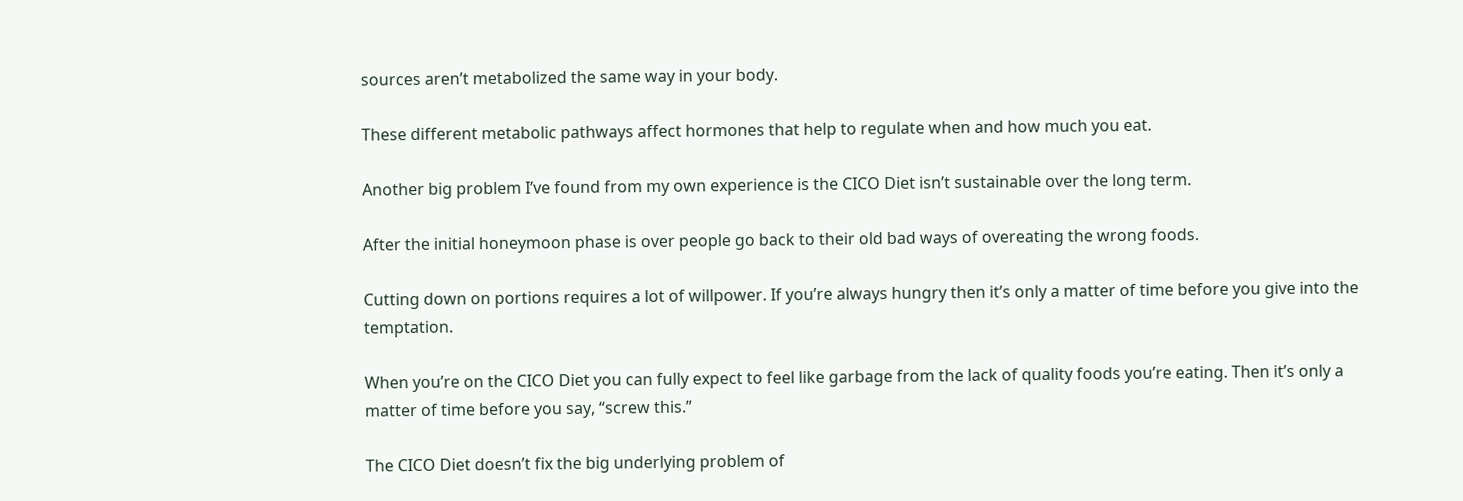sources aren’t metabolized the same way in your body.

These different metabolic pathways affect hormones that help to regulate when and how much you eat.

Another big problem I’ve found from my own experience is the CICO Diet isn’t sustainable over the long term.

After the initial honeymoon phase is over people go back to their old bad ways of overeating the wrong foods.

Cutting down on portions requires a lot of willpower. If you’re always hungry then it’s only a matter of time before you give into the temptation.

When you’re on the CICO Diet you can fully expect to feel like garbage from the lack of quality foods you’re eating. Then it’s only a matter of time before you say, “screw this.”

The CICO Diet doesn’t fix the big underlying problem of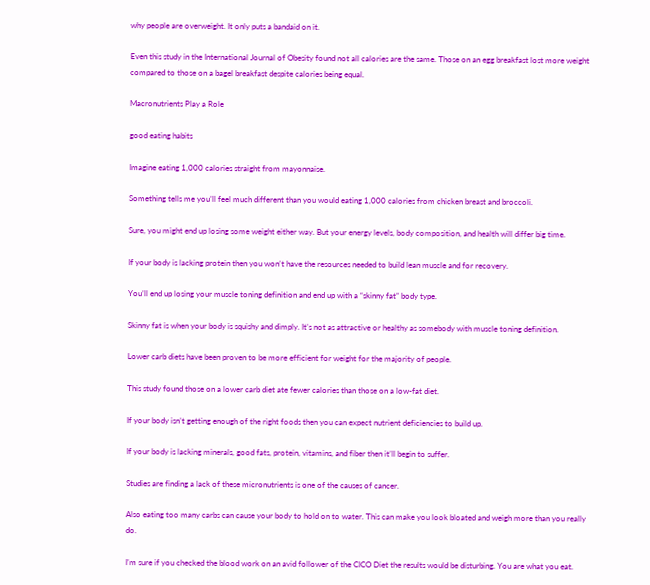why people are overweight. It only puts a bandaid on it.

Even this study in the International Journal of Obesity found not all calories are the same. Those on an egg breakfast lost more weight compared to those on a bagel breakfast despite calories being equal.

Macronutrients Play a Role

good eating habits

Imagine eating 1,000 calories straight from mayonnaise.

Something tells me you’ll feel much different than you would eating 1,000 calories from chicken breast and broccoli.

Sure, you might end up losing some weight either way. But your energy levels, body composition, and health will differ big time.

If your body is lacking protein then you won’t have the resources needed to build lean muscle and for recovery.

You’ll end up losing your muscle toning definition and end up with a “skinny fat” body type.

Skinny fat is when your body is squishy and dimply. It’s not as attractive or healthy as somebody with muscle toning definition.

Lower carb diets have been proven to be more efficient for weight for the majority of people.

This study found those on a lower carb diet ate fewer calories than those on a low-fat diet.

If your body isn’t getting enough of the right foods then you can expect nutrient deficiencies to build up.

If your body is lacking minerals, good fats, protein, vitamins, and fiber then it’ll begin to suffer.

Studies are finding a lack of these micronutrients is one of the causes of cancer.

Also eating too many carbs can cause your body to hold on to water. This can make you look bloated and weigh more than you really do.

I’m sure if you checked the blood work on an avid follower of the CICO Diet the results would be disturbing. You are what you eat.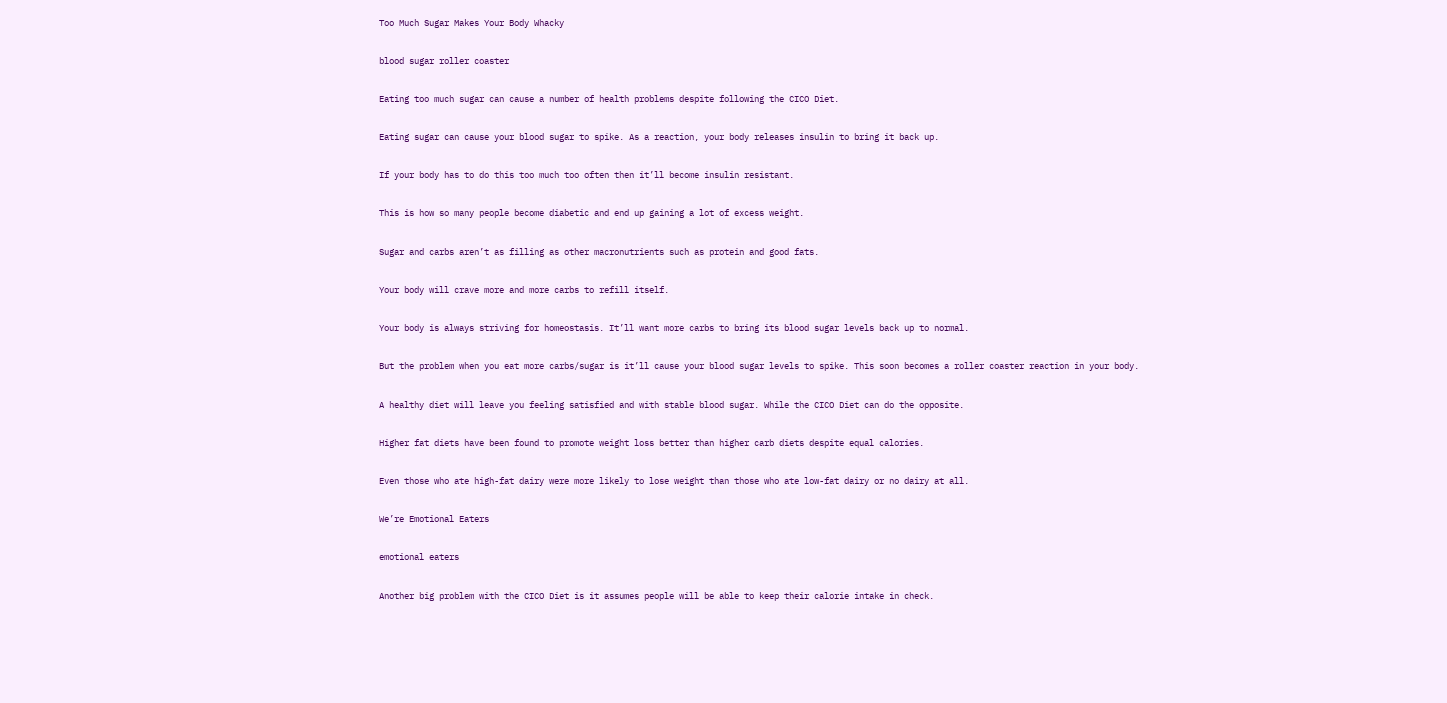Too Much Sugar Makes Your Body Whacky

blood sugar roller coaster

Eating too much sugar can cause a number of health problems despite following the CICO Diet.

Eating sugar can cause your blood sugar to spike. As a reaction, your body releases insulin to bring it back up.

If your body has to do this too much too often then it’ll become insulin resistant.

This is how so many people become diabetic and end up gaining a lot of excess weight.

Sugar and carbs aren’t as filling as other macronutrients such as protein and good fats.

Your body will crave more and more carbs to refill itself.

Your body is always striving for homeostasis. It’ll want more carbs to bring its blood sugar levels back up to normal.

But the problem when you eat more carbs/sugar is it’ll cause your blood sugar levels to spike. This soon becomes a roller coaster reaction in your body.

A healthy diet will leave you feeling satisfied and with stable blood sugar. While the CICO Diet can do the opposite.

Higher fat diets have been found to promote weight loss better than higher carb diets despite equal calories.

Even those who ate high-fat dairy were more likely to lose weight than those who ate low-fat dairy or no dairy at all.

We’re Emotional Eaters

emotional eaters

Another big problem with the CICO Diet is it assumes people will be able to keep their calorie intake in check.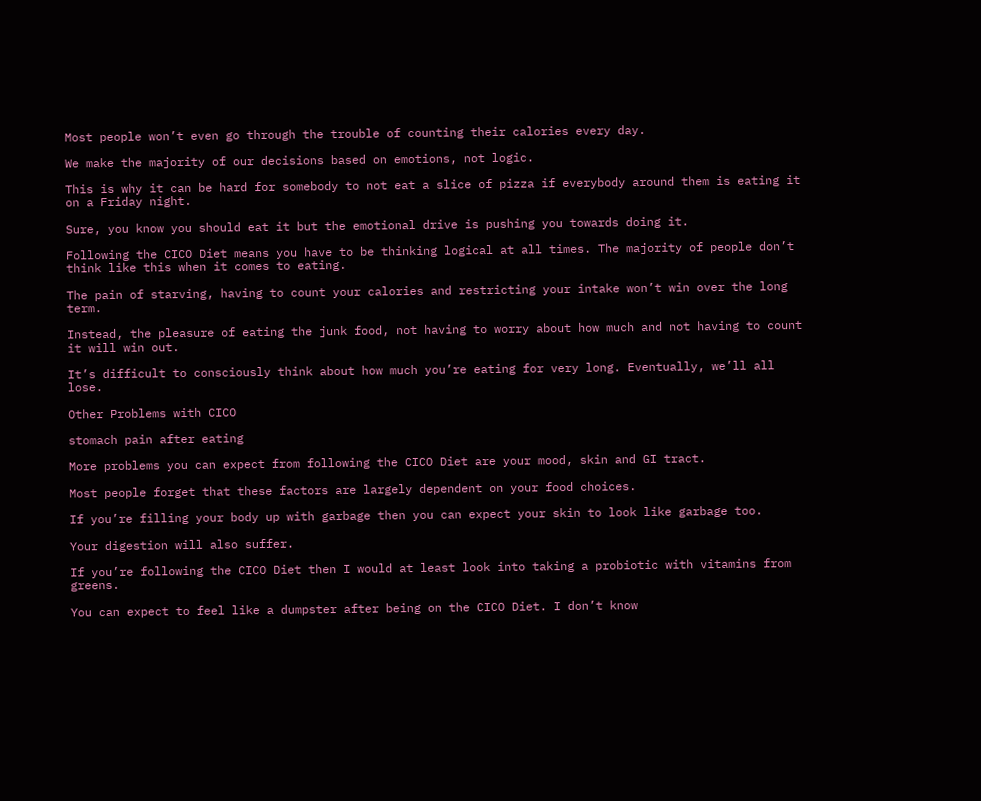Most people won’t even go through the trouble of counting their calories every day.

We make the majority of our decisions based on emotions, not logic.

This is why it can be hard for somebody to not eat a slice of pizza if everybody around them is eating it on a Friday night.

Sure, you know you should eat it but the emotional drive is pushing you towards doing it.

Following the CICO Diet means you have to be thinking logical at all times. The majority of people don’t think like this when it comes to eating.

The pain of starving, having to count your calories and restricting your intake won’t win over the long term.

Instead, the pleasure of eating the junk food, not having to worry about how much and not having to count it will win out.

It’s difficult to consciously think about how much you’re eating for very long. Eventually, we’ll all lose.

Other Problems with CICO

stomach pain after eating

More problems you can expect from following the CICO Diet are your mood, skin and GI tract.

Most people forget that these factors are largely dependent on your food choices.

If you’re filling your body up with garbage then you can expect your skin to look like garbage too.

Your digestion will also suffer.

If you’re following the CICO Diet then I would at least look into taking a probiotic with vitamins from greens.

You can expect to feel like a dumpster after being on the CICO Diet. I don’t know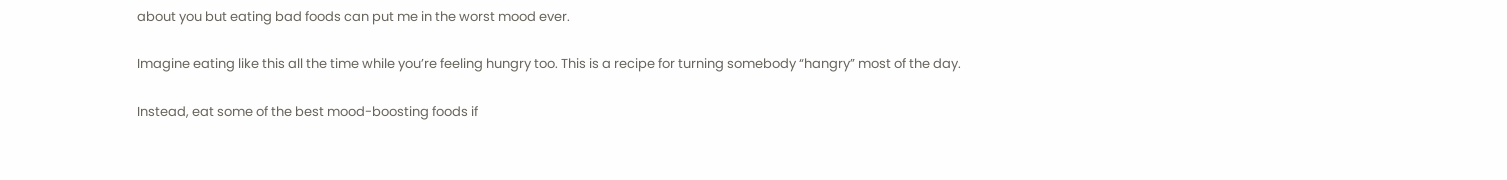about you but eating bad foods can put me in the worst mood ever.

Imagine eating like this all the time while you’re feeling hungry too. This is a recipe for turning somebody “hangry” most of the day.

Instead, eat some of the best mood-boosting foods if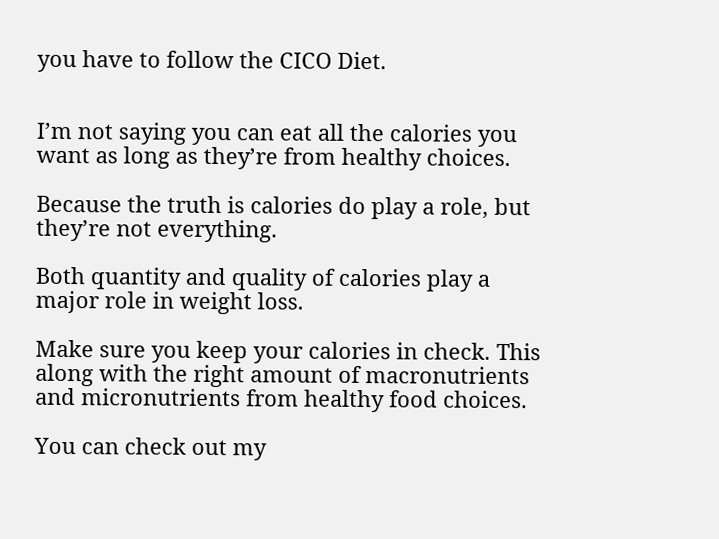you have to follow the CICO Diet.


I’m not saying you can eat all the calories you want as long as they’re from healthy choices.

Because the truth is calories do play a role, but they’re not everything.

Both quantity and quality of calories play a major role in weight loss.

Make sure you keep your calories in check. This along with the right amount of macronutrients and micronutrients from healthy food choices.

You can check out my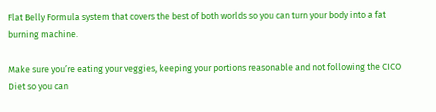Flat Belly Formula system that covers the best of both worlds so you can turn your body into a fat burning machine.

Make sure you’re eating your veggies, keeping your portions reasonable and not following the CICO Diet so you can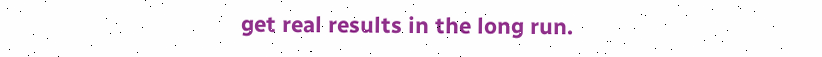get real results in the long run.